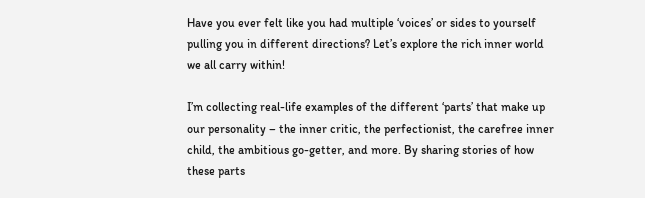Have you ever felt like you had multiple ‘voices’ or sides to yourself pulling you in different directions? Let’s explore the rich inner world we all carry within!

I’m collecting real-life examples of the different ‘parts’ that make up our personality – the inner critic, the perfectionist, the carefree inner child, the ambitious go-getter, and more. By sharing stories of how these parts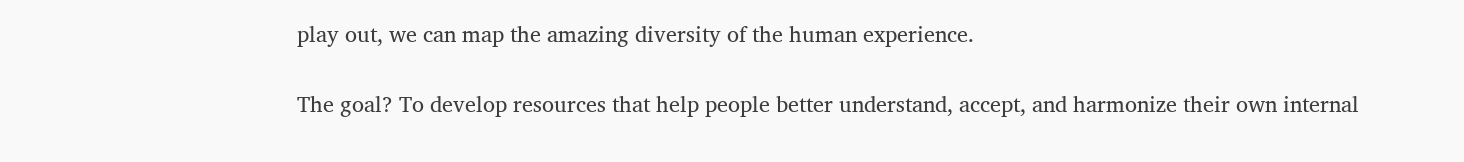play out, we can map the amazing diversity of the human experience.

The goal? To develop resources that help people better understand, accept, and harmonize their own internal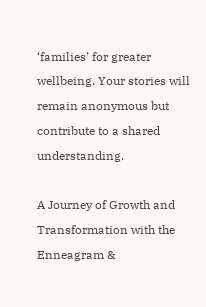‘families’ for greater wellbeing. Your stories will remain anonymous but contribute to a shared understanding.

A Journey of Growth and Transformation with the Enneagram &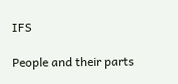IFS

People and their parts